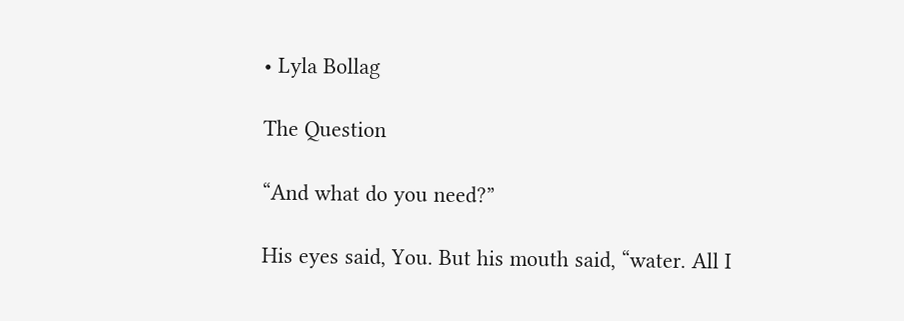• Lyla Bollag

The Question

“And what do you need?”

His eyes said, You. But his mouth said, “water. All I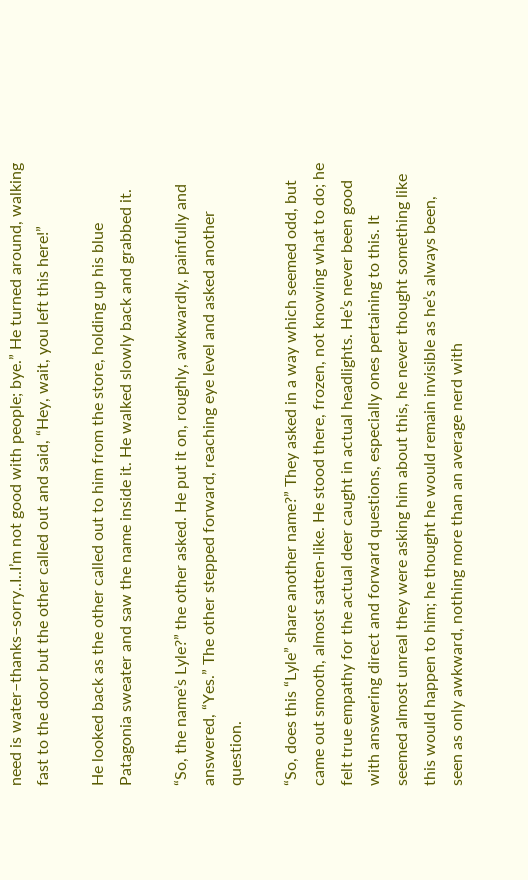need is water–thanks–sorry..I..I’m not good with people; bye.” He turned around, walking fast to the door but the other called out and said, “Hey, wait, you left this here!”

He looked back as the other called out to him from the store, holding up his blue Patagonia sweater and saw the name inside it. He walked slowly back and grabbed it.

“So, the name’s Lyle?” the other asked. He put it on, roughly, awkwardly, painfully and answered, “Yes.” The other stepped forward, reaching eye level and asked another question.

“So, does this “Lyle” share another name?” They asked in a way which seemed odd, but came out smooth, almost satten-like. He stood there, frozen, not knowing what to do; he felt true empathy for the actual deer caught in actual headlights. He’s never been good with answering direct and forward questions, especially ones pertaining to this. It seemed almost unreal they were asking him about this, he never thought something like this would happen to him; he thought he would remain invisible as he’s always been, seen as only awkward, nothing more than an average nerd with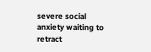severe social anxiety waiting to retract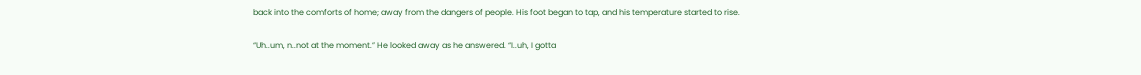back into the comforts of home; away from the dangers of people. His foot began to tap, and his temperature started to rise.

“Uh..um, n..not at the moment.” He looked away as he answered. “I..uh, I gotta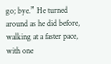go; bye.” He turned around as he did before, walking at a faster pace, with one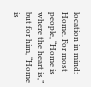location in mind: Home. For most people, “Home is where the heart is,” but for him, “Home is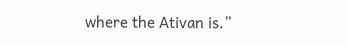where the Ativan is.”